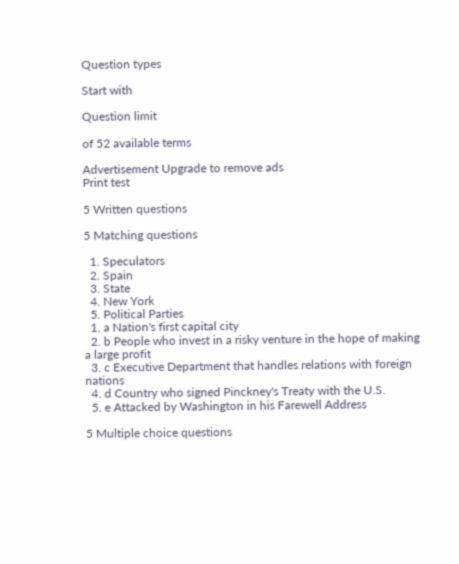Question types

Start with

Question limit

of 52 available terms

Advertisement Upgrade to remove ads
Print test

5 Written questions

5 Matching questions

  1. Speculators
  2. Spain
  3. State
  4. New York
  5. Political Parties
  1. a Nation's first capital city
  2. b People who invest in a risky venture in the hope of making a large profit
  3. c Executive Department that handles relations with foreign nations
  4. d Country who signed Pinckney's Treaty with the U.S.
  5. e Attacked by Washington in his Farewell Address

5 Multiple choice questions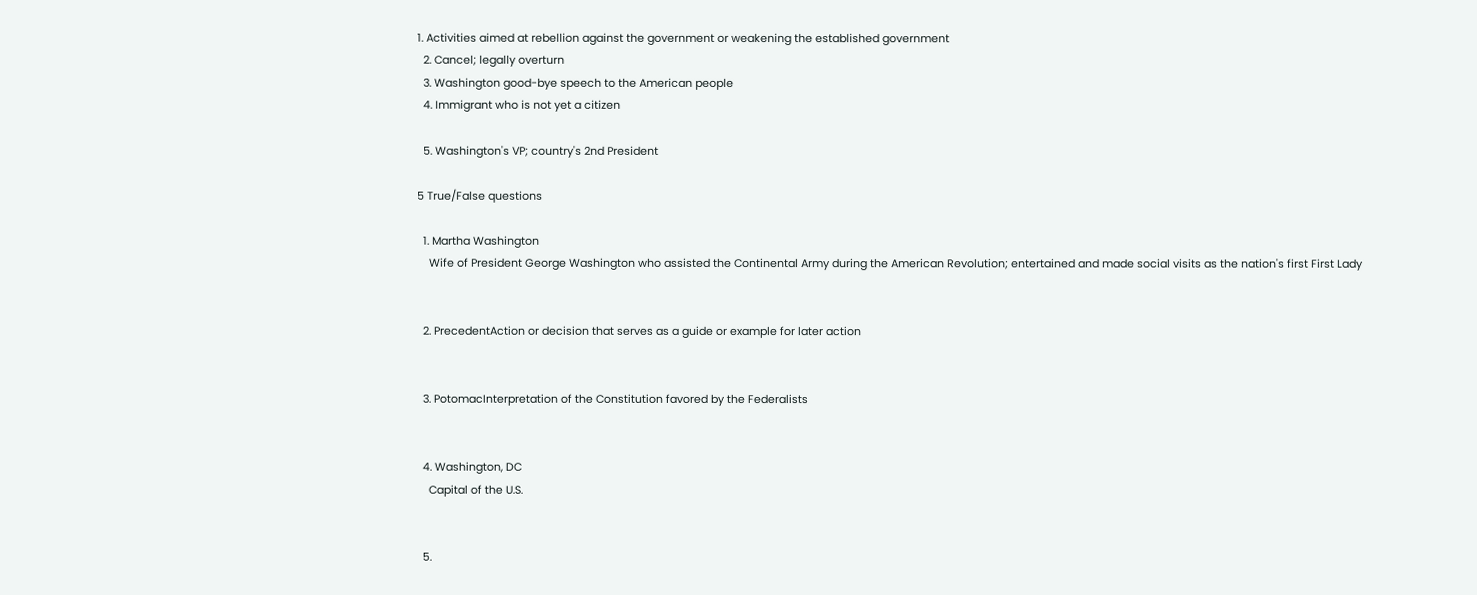1. Activities aimed at rebellion against the government or weakening the established government
  2. Cancel; legally overturn
  3. Washington good-bye speech to the American people
  4. Immigrant who is not yet a citizen

  5. Washington's VP; country's 2nd President

5 True/False questions

  1. Martha Washington
    Wife of President George Washington who assisted the Continental Army during the American Revolution; entertained and made social visits as the nation's first First Lady


  2. PrecedentAction or decision that serves as a guide or example for later action


  3. PotomacInterpretation of the Constitution favored by the Federalists


  4. Washington, DC
    Capital of the U.S.


  5.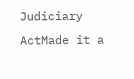Judiciary ActMade it a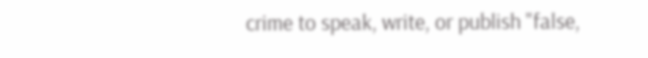crime to speak, write, or publish "false,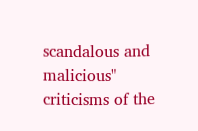scandalous and malicious" criticisms of the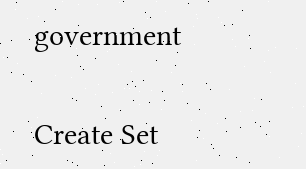government


Create Set